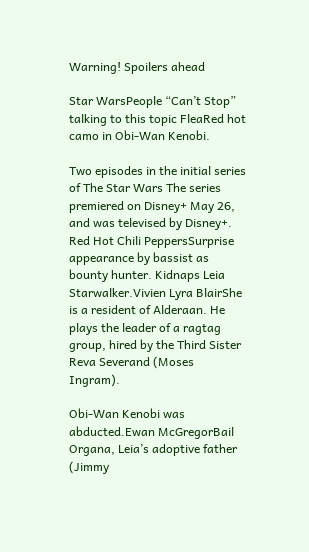Warning! Spoilers ahead

Star WarsPeople “Can’t Stop” talking to this topic FleaRed hot camo in Obi-Wan Kenobi.

Two episodes in the initial series of The Star Wars The series premiered on Disney+ May 26, and was televised by Disney+. Red Hot Chili PeppersSurprise appearance by bassist as bounty hunter. Kidnaps Leia Starwalker.Vivien Lyra BlairShe is a resident of Alderaan. He plays the leader of a ragtag group, hired by the Third Sister Reva Severand (Moses Ingram).

Obi-Wan Kenobi was abducted.Ewan McGregorBail Organa, Leia’s adoptive father (Jimmy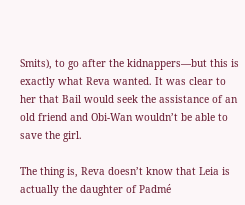Smits), to go after the kidnappers—but this is exactly what Reva wanted. It was clear to her that Bail would seek the assistance of an old friend and Obi-Wan wouldn’t be able to save the girl.

The thing is, Reva doesn’t know that Leia is actually the daughter of Padmé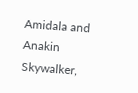Amidala and Anakin Skywalker,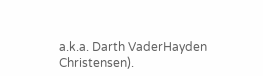a.k.a. Darth VaderHayden Christensen).